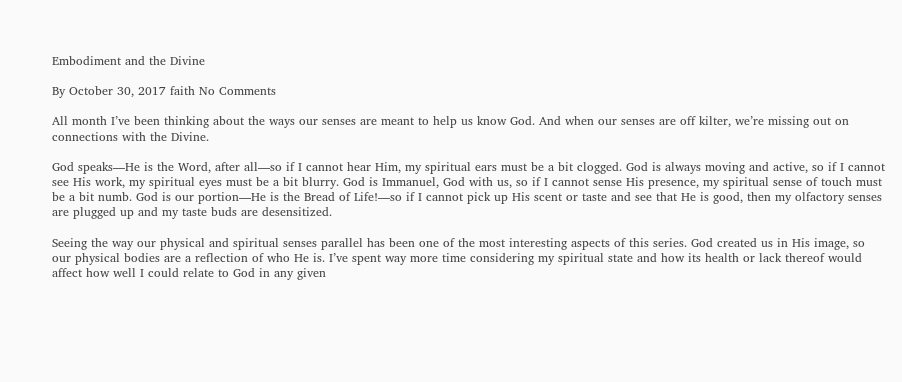Embodiment and the Divine

By October 30, 2017 faith No Comments

All month I’ve been thinking about the ways our senses are meant to help us know God. And when our senses are off kilter, we’re missing out on connections with the Divine.

God speaks—He is the Word, after all—so if I cannot hear Him, my spiritual ears must be a bit clogged. God is always moving and active, so if I cannot see His work, my spiritual eyes must be a bit blurry. God is Immanuel, God with us, so if I cannot sense His presence, my spiritual sense of touch must be a bit numb. God is our portion—He is the Bread of Life!—so if I cannot pick up His scent or taste and see that He is good, then my olfactory senses are plugged up and my taste buds are desensitized.

Seeing the way our physical and spiritual senses parallel has been one of the most interesting aspects of this series. God created us in His image, so our physical bodies are a reflection of who He is. I’ve spent way more time considering my spiritual state and how its health or lack thereof would affect how well I could relate to God in any given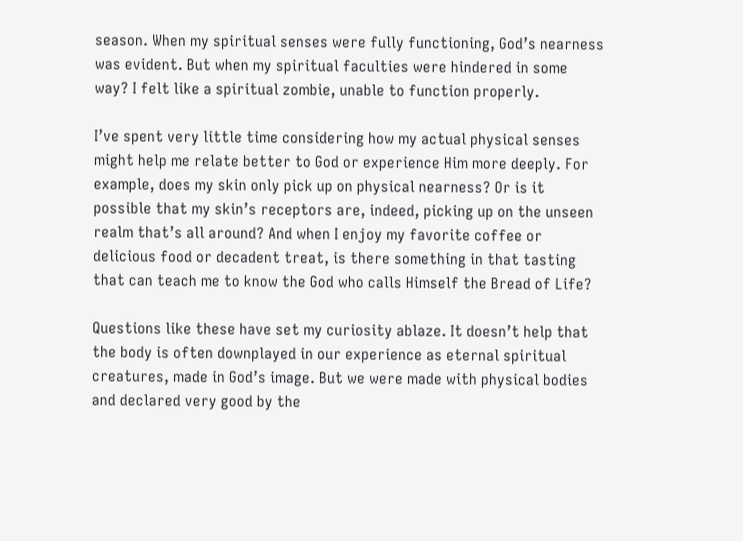season. When my spiritual senses were fully functioning, God’s nearness was evident. But when my spiritual faculties were hindered in some way? I felt like a spiritual zombie, unable to function properly.

I’ve spent very little time considering how my actual physical senses might help me relate better to God or experience Him more deeply. For example, does my skin only pick up on physical nearness? Or is it possible that my skin’s receptors are, indeed, picking up on the unseen realm that’s all around? And when I enjoy my favorite coffee or delicious food or decadent treat, is there something in that tasting that can teach me to know the God who calls Himself the Bread of Life?

Questions like these have set my curiosity ablaze. It doesn’t help that the body is often downplayed in our experience as eternal spiritual creatures, made in God’s image. But we were made with physical bodies and declared very good by the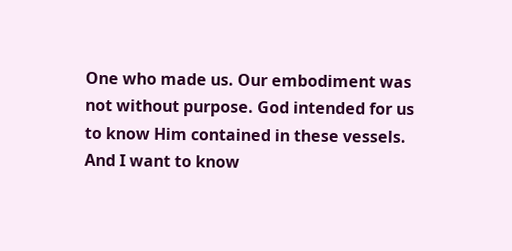One who made us. Our embodiment was not without purpose. God intended for us to know Him contained in these vessels. And I want to know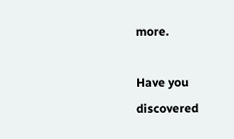more.

Have you discovered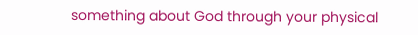something about God through your physical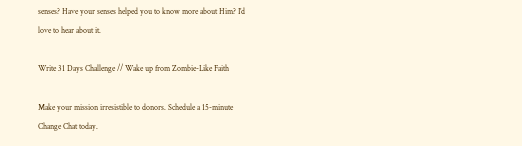senses? Have your senses helped you to know more about Him? I’d love to hear about it.

Write 31 Days Challenge // Wake up from Zombie-Like Faith

Make your mission irresistible to donors. Schedule a 15-minute Change Chat today.